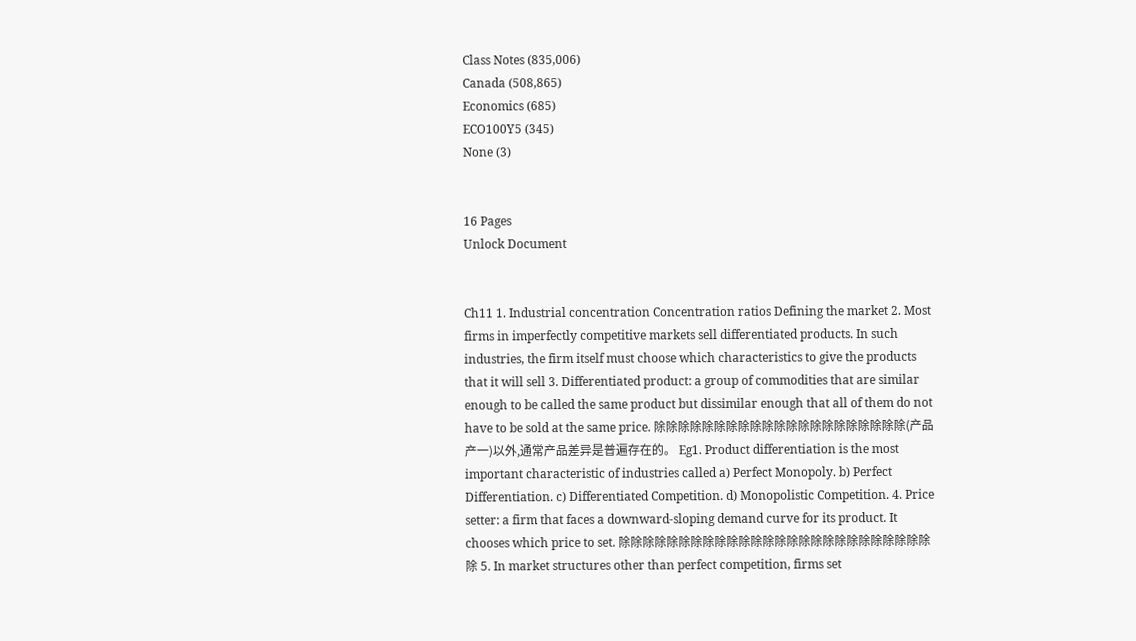Class Notes (835,006)
Canada (508,865)
Economics (685)
ECO100Y5 (345)
None (3)


16 Pages
Unlock Document


Ch11 1. Industrial concentration Concentration ratios Defining the market 2. Most firms in imperfectly competitive markets sell differentiated products. In such industries, the firm itself must choose which characteristics to give the products that it will sell 3. Differentiated product: a group of commodities that are similar enough to be called the same product but dissimilar enough that all of them do not have to be sold at the same price. 除除除除除除除除除除除除除除除除除除除除除(产品产一)以外,通常产品差异是普遍存在的。 Eg1. Product differentiation is the most important characteristic of industries called a) Perfect Monopoly. b) Perfect Differentiation. c) Differentiated Competition. d) Monopolistic Competition. 4. Price setter: a firm that faces a downward-sloping demand curve for its product. It chooses which price to set. 除除除除除除除除除除除除除除除除除除除除除除除除除除除 5. In market structures other than perfect competition, firms set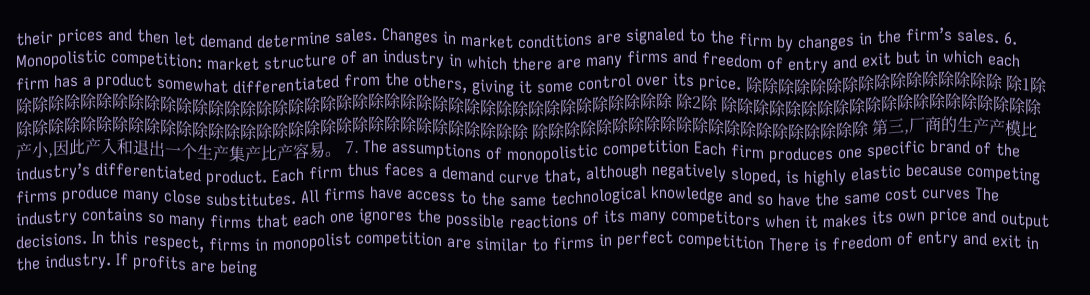their prices and then let demand determine sales. Changes in market conditions are signaled to the firm by changes in the firm’s sales. 6. Monopolistic competition: market structure of an industry in which there are many firms and freedom of entry and exit but in which each firm has a product somewhat differentiated from the others, giving it some control over its price. 除除除除除除除除除除除除除除除除 除1除 除除除除除除除除除除除除除除除除除除除除除除除除除除除除除除除除除除除除除除除除除 除2除 除除除除除除除除除除除除除除除除除除除除除除除除除除除除除除除除除除除除除除除除除除除除除除除除除除除除 除除除除除除除除除除除除除除除除除除除除除 第三,厂商的生产产模比产小,因此产入和退出一个生产集产比产容易。 7. The assumptions of monopolistic competition Each firm produces one specific brand of the industry’s differentiated product. Each firm thus faces a demand curve that, although negatively sloped, is highly elastic because competing firms produce many close substitutes. All firms have access to the same technological knowledge and so have the same cost curves The industry contains so many firms that each one ignores the possible reactions of its many competitors when it makes its own price and output decisions. In this respect, firms in monopolist competition are similar to firms in perfect competition There is freedom of entry and exit in the industry. If profits are being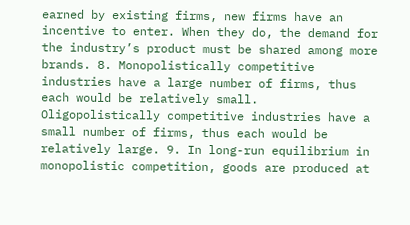earned by existing firms, new firms have an incentive to enter. When they do, the demand for the industry’s product must be shared among more brands. 8. Monopolistically competitive industries have a large number of firms, thus each would be relatively small. Oligopolistically competitive industries have a small number of firms, thus each would be relatively large. 9. In long-run equilibrium in monopolistic competition, goods are produced at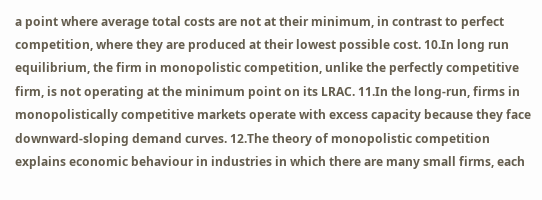a point where average total costs are not at their minimum, in contrast to perfect competition, where they are produced at their lowest possible cost. 10.In long run equilibrium, the firm in monopolistic competition, unlike the perfectly competitive firm, is not operating at the minimum point on its LRAC. 11.In the long-run, firms in monopolistically competitive markets operate with excess capacity because they face downward-sloping demand curves. 12.The theory of monopolistic competition explains economic behaviour in industries in which there are many small firms, each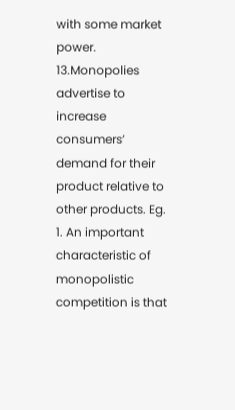with some market power. 13.Monopolies advertise to increase consumers’ demand for their product relative to other products. Eg. 1. An important characteristic of monopolistic competition is that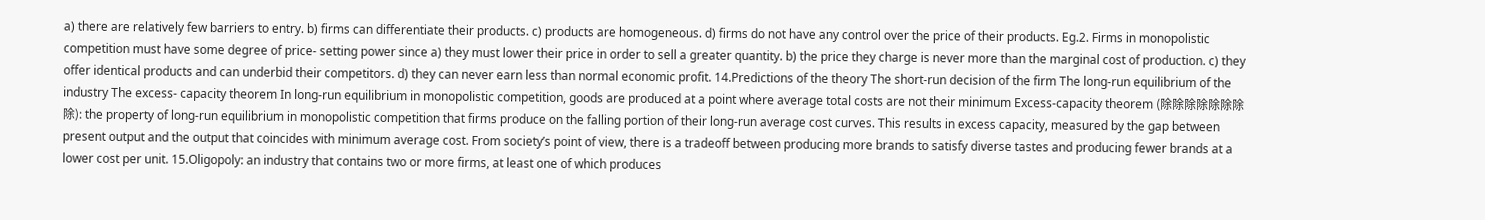a) there are relatively few barriers to entry. b) firms can differentiate their products. c) products are homogeneous. d) firms do not have any control over the price of their products. Eg.2. Firms in monopolistic competition must have some degree of price- setting power since a) they must lower their price in order to sell a greater quantity. b) the price they charge is never more than the marginal cost of production. c) they offer identical products and can underbid their competitors. d) they can never earn less than normal economic profit. 14.Predictions of the theory The short-run decision of the firm The long-run equilibrium of the industry The excess- capacity theorem In long-run equilibrium in monopolistic competition, goods are produced at a point where average total costs are not their minimum Excess-capacity theorem (除除除除除除除除): the property of long-run equilibrium in monopolistic competition that firms produce on the falling portion of their long-run average cost curves. This results in excess capacity, measured by the gap between present output and the output that coincides with minimum average cost. From society’s point of view, there is a tradeoff between producing more brands to satisfy diverse tastes and producing fewer brands at a lower cost per unit. 15.Oligopoly: an industry that contains two or more firms, at least one of which produces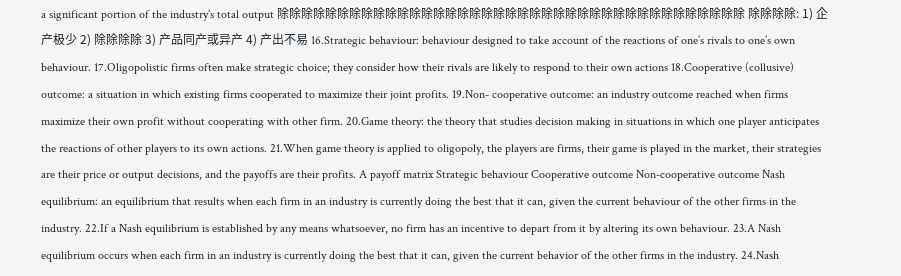a significant portion of the industry’s total output 除除除除除除除除除除除除除除除除除除除除除除除除除除除除除除除除除除除除除除除 除除除除: 1) 企产极少 2) 除除除除 3) 产品同产或异产 4) 产出不易 16.Strategic behaviour: behaviour designed to take account of the reactions of one’s rivals to one’s own behaviour. 17.Oligopolistic firms often make strategic choice; they consider how their rivals are likely to respond to their own actions 18.Cooperative (collusive) outcome: a situation in which existing firms cooperated to maximize their joint profits. 19.Non- cooperative outcome: an industry outcome reached when firms maximize their own profit without cooperating with other firm. 20.Game theory: the theory that studies decision making in situations in which one player anticipates the reactions of other players to its own actions. 21.When game theory is applied to oligopoly, the players are firms, their game is played in the market, their strategies are their price or output decisions, and the payoffs are their profits. A payoff matrix Strategic behaviour Cooperative outcome Non-cooperative outcome Nash equilibrium: an equilibrium that results when each firm in an industry is currently doing the best that it can, given the current behaviour of the other firms in the industry. 22.If a Nash equilibrium is established by any means whatsoever, no firm has an incentive to depart from it by altering its own behaviour. 23.A Nash equilibrium occurs when each firm in an industry is currently doing the best that it can, given the current behavior of the other firms in the industry. 24.Nash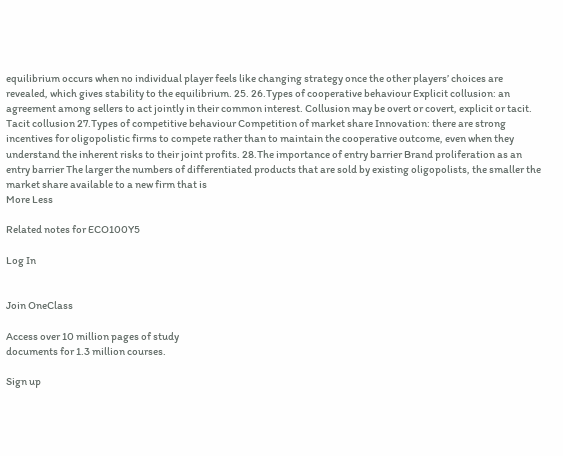equilibrium occurs when no individual player feels like changing strategy once the other players’ choices are revealed, which gives stability to the equilibrium. 25. 26.Types of cooperative behaviour Explicit collusion: an agreement among sellers to act jointly in their common interest. Collusion may be overt or covert, explicit or tacit. Tacit collusion 27.Types of competitive behaviour Competition of market share Innovation: there are strong incentives for oligopolistic firms to compete rather than to maintain the cooperative outcome, even when they understand the inherent risks to their joint profits. 28.The importance of entry barrier Brand proliferation as an entry barrier The larger the numbers of differentiated products that are sold by existing oligopolists, the smaller the market share available to a new firm that is
More Less

Related notes for ECO100Y5

Log In


Join OneClass

Access over 10 million pages of study
documents for 1.3 million courses.

Sign up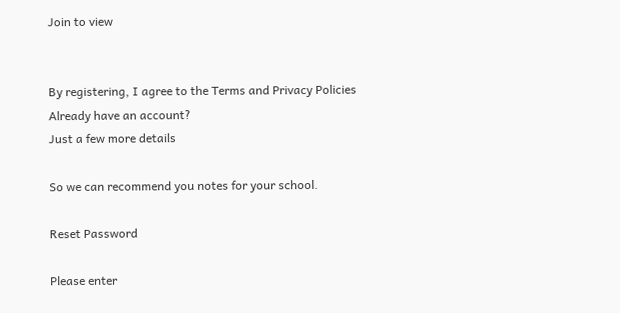Join to view


By registering, I agree to the Terms and Privacy Policies
Already have an account?
Just a few more details

So we can recommend you notes for your school.

Reset Password

Please enter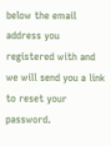below the email address you registered with and we will send you a link to reset your password.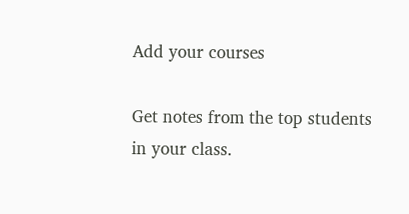Add your courses

Get notes from the top students in your class.